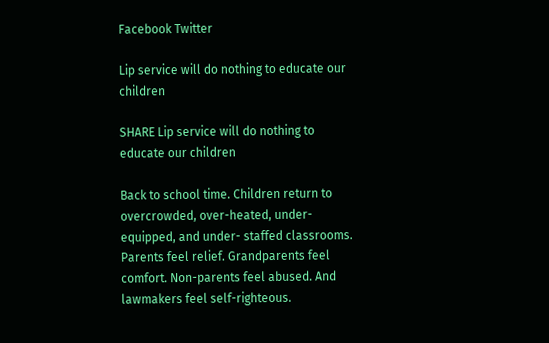Facebook Twitter

Lip service will do nothing to educate our children

SHARE Lip service will do nothing to educate our children

Back to school time. Children return to overcrowded, over-heated, under-equipped, and under- staffed classrooms. Parents feel relief. Grandparents feel comfort. Non-parents feel abused. And lawmakers feel self-righteous.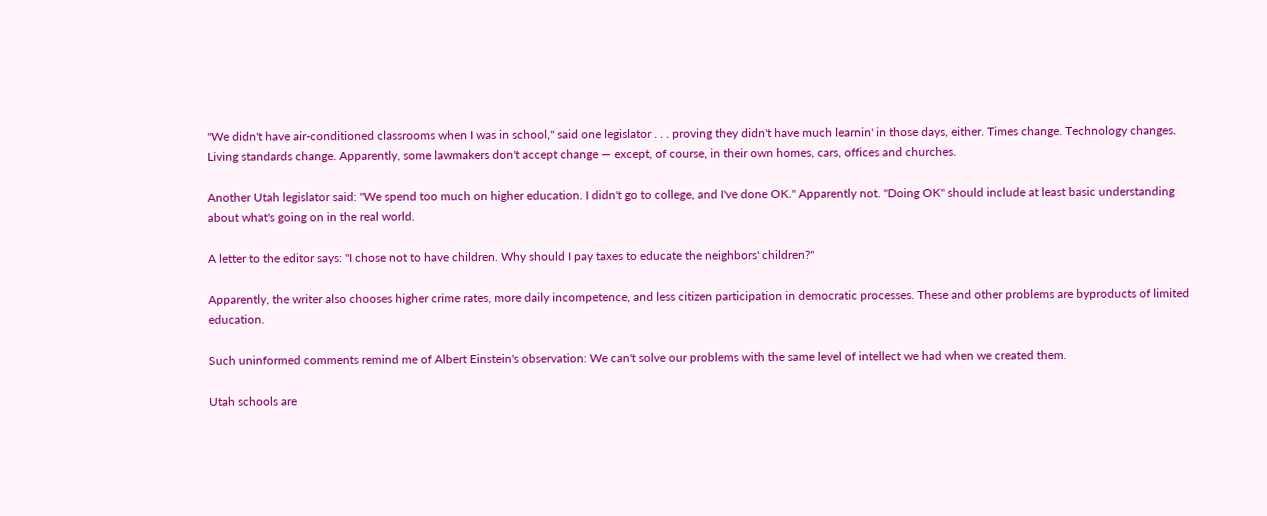"We didn't have air-conditioned classrooms when I was in school," said one legislator . . . proving they didn't have much learnin' in those days, either. Times change. Technology changes. Living standards change. Apparently, some lawmakers don't accept change — except, of course, in their own homes, cars, offices and churches.

Another Utah legislator said: "We spend too much on higher education. I didn't go to college, and I've done OK." Apparently not. "Doing OK" should include at least basic understanding about what's going on in the real world.

A letter to the editor says: "I chose not to have children. Why should I pay taxes to educate the neighbors' children?"

Apparently, the writer also chooses higher crime rates, more daily incompetence, and less citizen participation in democratic processes. These and other problems are byproducts of limited education.

Such uninformed comments remind me of Albert Einstein's observation: We can't solve our problems with the same level of intellect we had when we created them.

Utah schools are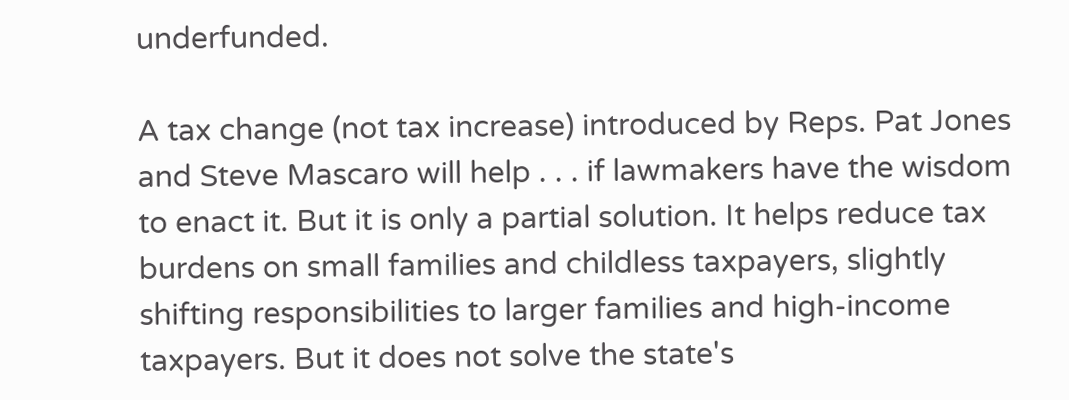underfunded.

A tax change (not tax increase) introduced by Reps. Pat Jones and Steve Mascaro will help . . . if lawmakers have the wisdom to enact it. But it is only a partial solution. It helps reduce tax burdens on small families and childless taxpayers, slightly shifting responsibilities to larger families and high-income taxpayers. But it does not solve the state's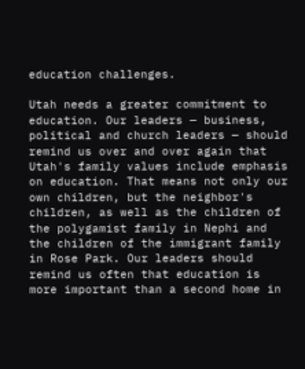education challenges.

Utah needs a greater commitment to education. Our leaders — business, political and church leaders — should remind us over and over again that Utah's family values include emphasis on education. That means not only our own children, but the neighbor's children, as well as the children of the polygamist family in Nephi and the children of the immigrant family in Rose Park. Our leaders should remind us often that education is more important than a second home in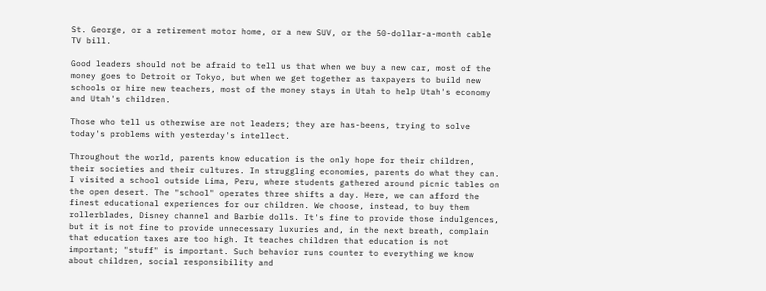St. George, or a retirement motor home, or a new SUV, or the 50-dollar-a-month cable TV bill.

Good leaders should not be afraid to tell us that when we buy a new car, most of the money goes to Detroit or Tokyo, but when we get together as taxpayers to build new schools or hire new teachers, most of the money stays in Utah to help Utah's economy and Utah's children.

Those who tell us otherwise are not leaders; they are has-beens, trying to solve today's problems with yesterday's intellect.

Throughout the world, parents know education is the only hope for their children, their societies and their cultures. In struggling economies, parents do what they can. I visited a school outside Lima, Peru, where students gathered around picnic tables on the open desert. The "school" operates three shifts a day. Here, we can afford the finest educational experiences for our children. We choose, instead, to buy them rollerblades, Disney channel and Barbie dolls. It's fine to provide those indulgences, but it is not fine to provide unnecessary luxuries and, in the next breath, complain that education taxes are too high. It teaches children that education is not important; "stuff" is important. Such behavior runs counter to everything we know about children, social responsibility and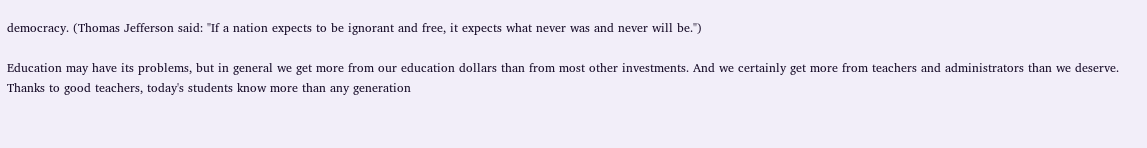democracy. (Thomas Jefferson said: "If a nation expects to be ignorant and free, it expects what never was and never will be.")

Education may have its problems, but in general we get more from our education dollars than from most other investments. And we certainly get more from teachers and administrators than we deserve. Thanks to good teachers, today's students know more than any generation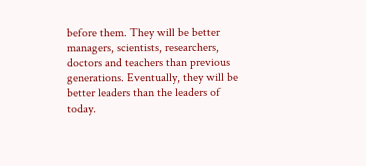before them. They will be better managers, scientists, researchers, doctors and teachers than previous generations. Eventually, they will be better leaders than the leaders of today.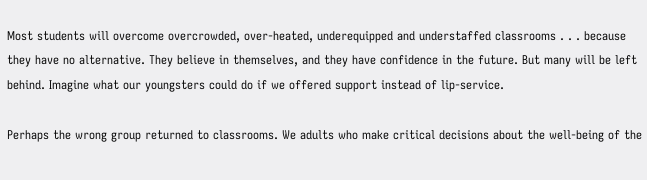Most students will overcome overcrowded, over-heated, underequipped and understaffed classrooms . . . because they have no alternative. They believe in themselves, and they have confidence in the future. But many will be left behind. Imagine what our youngsters could do if we offered support instead of lip-service.

Perhaps the wrong group returned to classrooms. We adults who make critical decisions about the well-being of the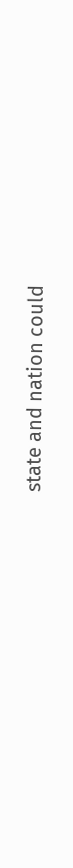state and nation could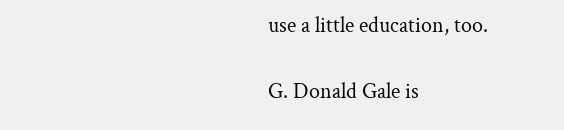use a little education, too.

G. Donald Gale is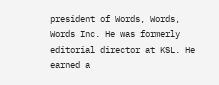president of Words, Words, Words Inc. He was formerly editorial director at KSL. He earned a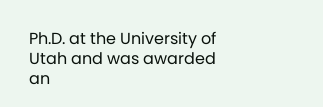Ph.D. at the University of Utah and was awarded an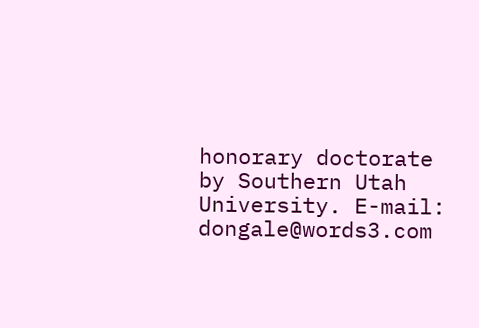honorary doctorate by Southern Utah University. E-mail: dongale@words3.com